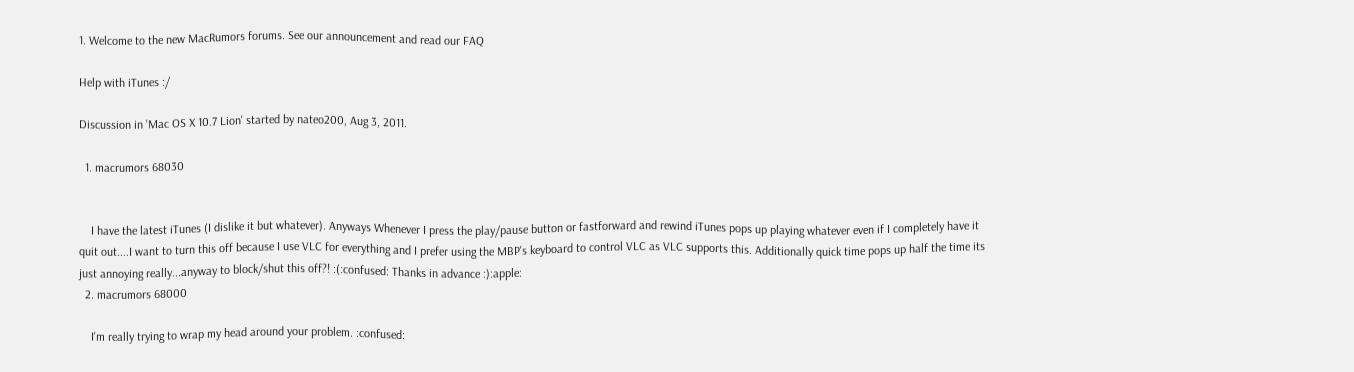1. Welcome to the new MacRumors forums. See our announcement and read our FAQ

Help with iTunes :/

Discussion in 'Mac OS X 10.7 Lion' started by nateo200, Aug 3, 2011.

  1. macrumors 68030


    I have the latest iTunes (I dislike it but whatever). Anyways Whenever I press the play/pause button or fastforward and rewind iTunes pops up playing whatever even if I completely have it quit out....I want to turn this off because I use VLC for everything and I prefer using the MBP's keyboard to control VLC as VLC supports this. Additionally quick time pops up half the time its just annoying really...anyway to block/shut this off?! :(:confused: Thanks in advance :):apple:
  2. macrumors 68000

    I'm really trying to wrap my head around your problem. :confused: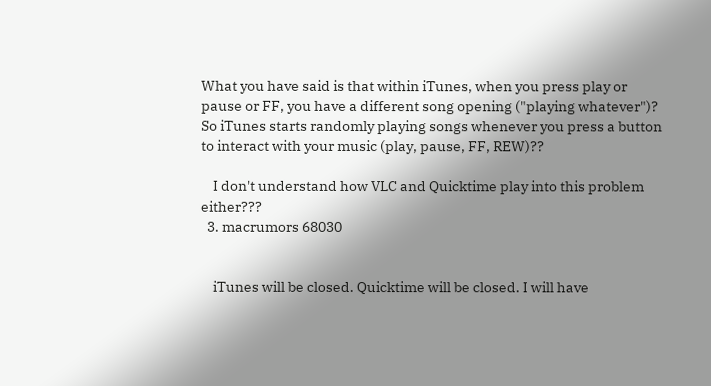What you have said is that within iTunes, when you press play or pause or FF, you have a different song opening ("playing whatever")? So iTunes starts randomly playing songs whenever you press a button to interact with your music (play, pause, FF, REW)??

    I don't understand how VLC and Quicktime play into this problem either???
  3. macrumors 68030


    iTunes will be closed. Quicktime will be closed. I will have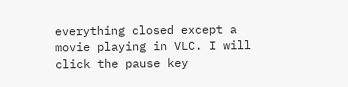everything closed except a movie playing in VLC. I will click the pause key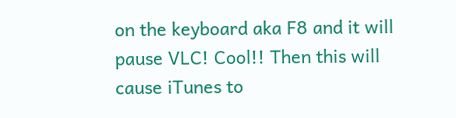on the keyboard aka F8 and it will pause VLC! Cool!! Then this will cause iTunes to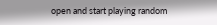open and start playing random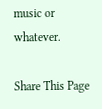music or whatever.

Share This Page